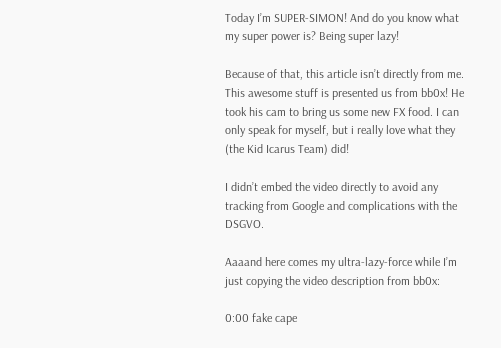Today I’m SUPER-SIMON! And do you know what my super power is? Being super lazy!

Because of that, this article isn’t directly from me. This awesome stuff is presented us from bb0x! He took his cam to bring us some new FX food. I can only speak for myself, but i really love what they (the Kid Icarus Team) did!

I didn’t embed the video directly to avoid any tracking from Google and complications with the DSGVO.

Aaaand here comes my ultra-lazy-force while I’m just copying the video description from bb0x:

0:00 fake cape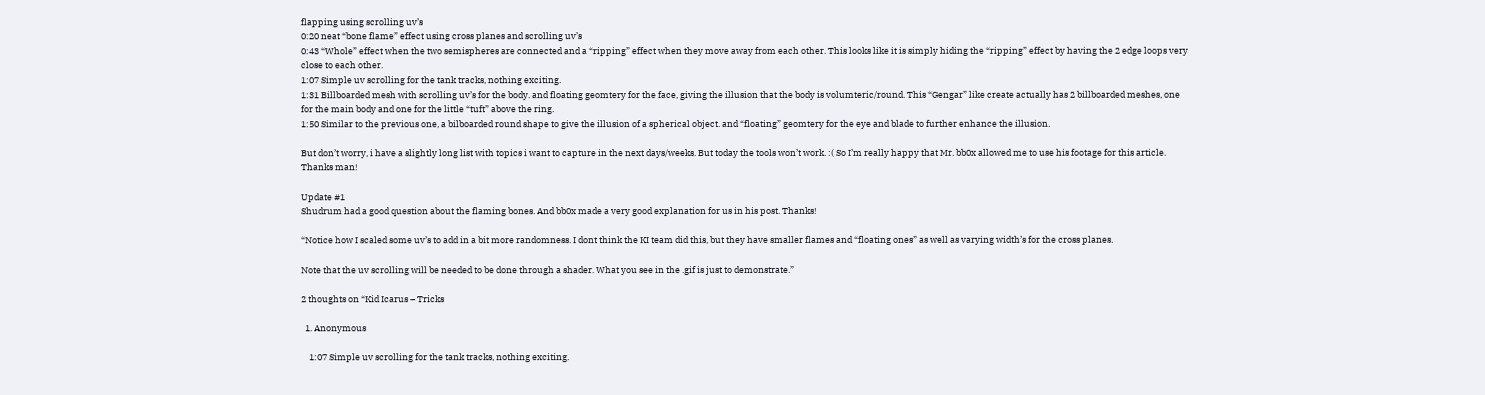flapping using scrolling uv’s
0:20 neat “bone flame” effect using cross planes and scrolling uv’s
0:43 “Whole” effect when the two semispheres are connected and a “ripping” effect when they move away from each other. This looks like it is simply hiding the “ripping” effect by having the 2 edge loops very close to each other.
1:07 Simple uv scrolling for the tank tracks, nothing exciting.
1:31 Billboarded mesh with scrolling uv’s for the body. and floating geomtery for the face, giving the illusion that the body is volumteric/round. This “Gengar” like create actually has 2 billboarded meshes, one for the main body and one for the little “tuft” above the ring.
1:50 Similar to the previous one, a bilboarded round shape to give the illusion of a spherical object. and “floating” geomtery for the eye and blade to further enhance the illusion.

But don’t worry, i have a slightly long list with topics i want to capture in the next days/weeks. But today the tools won’t work. :( So I’m really happy that Mr. bb0x allowed me to use his footage for this article. Thanks man!

Update #1
Shudrum had a good question about the flaming bones. And bb0x made a very good explanation for us in his post. Thanks!

“Notice how I scaled some uv’s to add in a bit more randomness. I dont think the KI team did this, but they have smaller flames and “floating ones” as well as varying width’s for the cross planes.

Note that the uv scrolling will be needed to be done through a shader. What you see in the .gif is just to demonstrate.”

2 thoughts on “Kid Icarus – Tricks

  1. Anonymous

    1:07 Simple uv scrolling for the tank tracks, nothing exciting.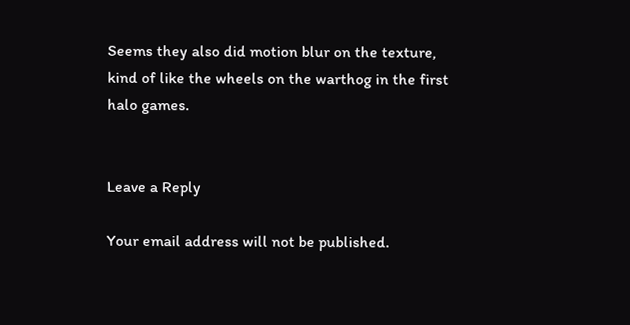Seems they also did motion blur on the texture, kind of like the wheels on the warthog in the first halo games.


Leave a Reply

Your email address will not be published.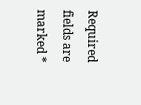Required fields are marked *